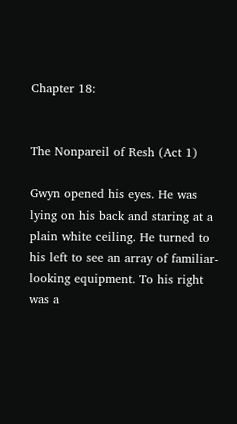Chapter 18:


The Nonpareil of Resh (Act 1)

Gwyn opened his eyes. He was lying on his back and staring at a plain white ceiling. He turned to his left to see an array of familiar-looking equipment. To his right was a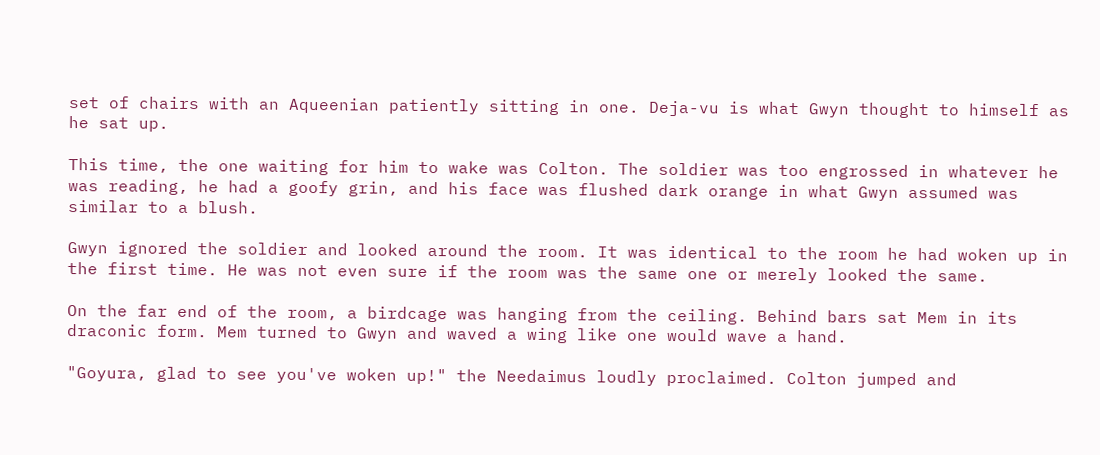set of chairs with an Aqueenian patiently sitting in one. Deja-vu is what Gwyn thought to himself as he sat up.

This time, the one waiting for him to wake was Colton. The soldier was too engrossed in whatever he was reading, he had a goofy grin, and his face was flushed dark orange in what Gwyn assumed was similar to a blush.

Gwyn ignored the soldier and looked around the room. It was identical to the room he had woken up in the first time. He was not even sure if the room was the same one or merely looked the same.

On the far end of the room, a birdcage was hanging from the ceiling. Behind bars sat Mem in its draconic form. Mem turned to Gwyn and waved a wing like one would wave a hand.

"Goyura, glad to see you've woken up!" the Needaimus loudly proclaimed. Colton jumped and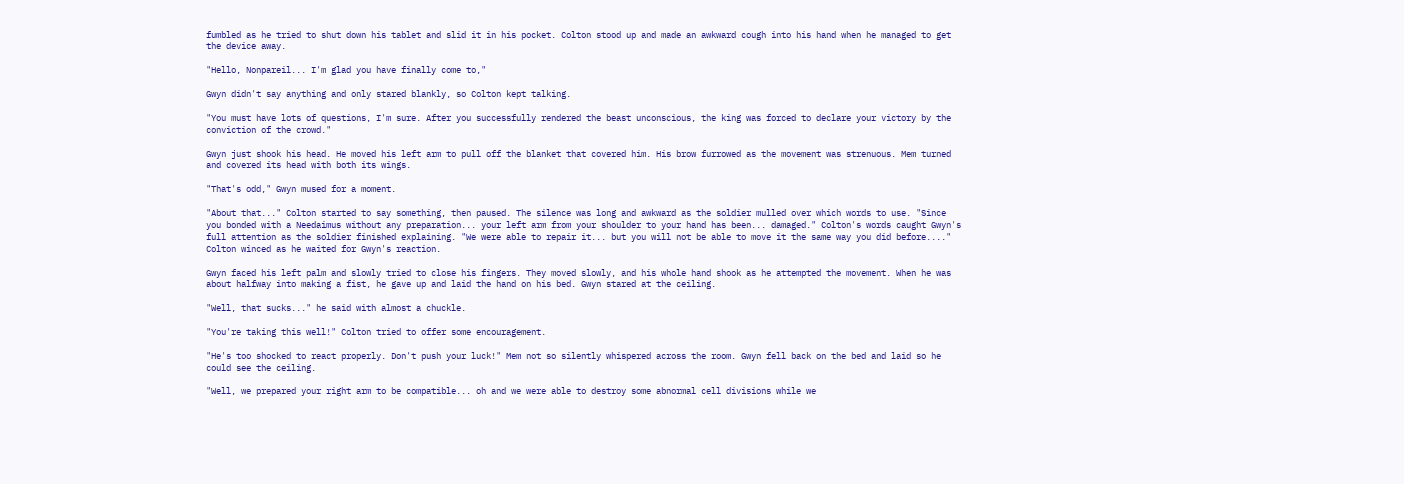fumbled as he tried to shut down his tablet and slid it in his pocket. Colton stood up and made an awkward cough into his hand when he managed to get the device away.

"Hello, Nonpareil... I'm glad you have finally come to,"

Gwyn didn't say anything and only stared blankly, so Colton kept talking.

"You must have lots of questions, I'm sure. After you successfully rendered the beast unconscious, the king was forced to declare your victory by the conviction of the crowd."

Gwyn just shook his head. He moved his left arm to pull off the blanket that covered him. His brow furrowed as the movement was strenuous. Mem turned and covered its head with both its wings.

"That's odd," Gwyn mused for a moment.

"About that..." Colton started to say something, then paused. The silence was long and awkward as the soldier mulled over which words to use. "Since you bonded with a Needaimus without any preparation... your left arm from your shoulder to your hand has been... damaged." Colton's words caught Gwyn's full attention as the soldier finished explaining. "We were able to repair it... but you will not be able to move it the same way you did before...." Colton winced as he waited for Gwyn's reaction.

Gwyn faced his left palm and slowly tried to close his fingers. They moved slowly, and his whole hand shook as he attempted the movement. When he was about halfway into making a fist, he gave up and laid the hand on his bed. Gwyn stared at the ceiling.

"Well, that sucks..." he said with almost a chuckle.

"You're taking this well!" Colton tried to offer some encouragement.

"He's too shocked to react properly. Don't push your luck!" Mem not so silently whispered across the room. Gwyn fell back on the bed and laid so he could see the ceiling.

"Well, we prepared your right arm to be compatible... oh and we were able to destroy some abnormal cell divisions while we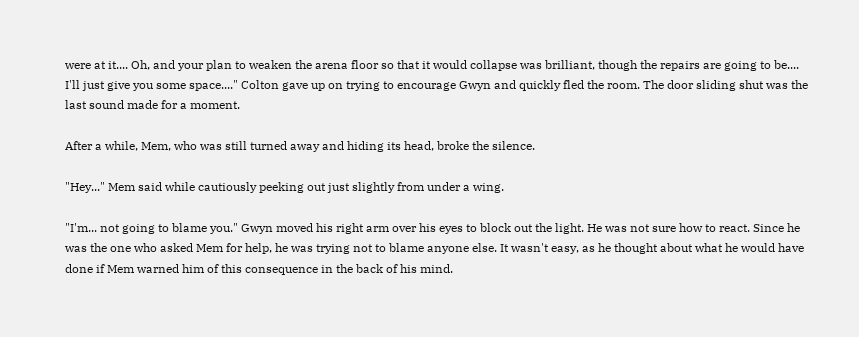were at it.... Oh, and your plan to weaken the arena floor so that it would collapse was brilliant, though the repairs are going to be.... I'll just give you some space...." Colton gave up on trying to encourage Gwyn and quickly fled the room. The door sliding shut was the last sound made for a moment.

After a while, Mem, who was still turned away and hiding its head, broke the silence.

"Hey..." Mem said while cautiously peeking out just slightly from under a wing.

"I'm... not going to blame you." Gwyn moved his right arm over his eyes to block out the light. He was not sure how to react. Since he was the one who asked Mem for help, he was trying not to blame anyone else. It wasn't easy, as he thought about what he would have done if Mem warned him of this consequence in the back of his mind.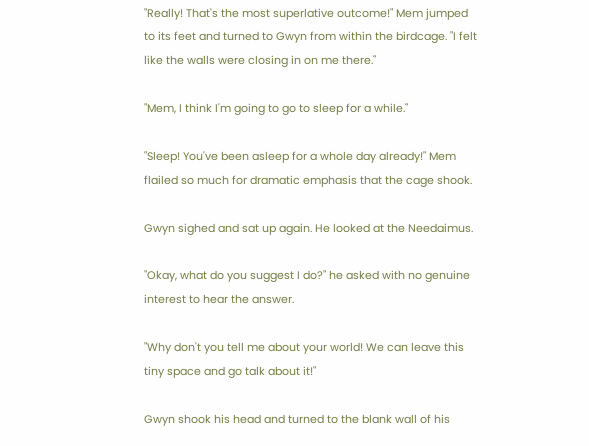"Really! That's the most superlative outcome!" Mem jumped to its feet and turned to Gwyn from within the birdcage. "I felt like the walls were closing in on me there."

"Mem, I think I'm going to go to sleep for a while."

"Sleep! You've been asleep for a whole day already!" Mem flailed so much for dramatic emphasis that the cage shook.

Gwyn sighed and sat up again. He looked at the Needaimus.

"Okay, what do you suggest I do?" he asked with no genuine interest to hear the answer.

"Why don't you tell me about your world! We can leave this tiny space and go talk about it!"

Gwyn shook his head and turned to the blank wall of his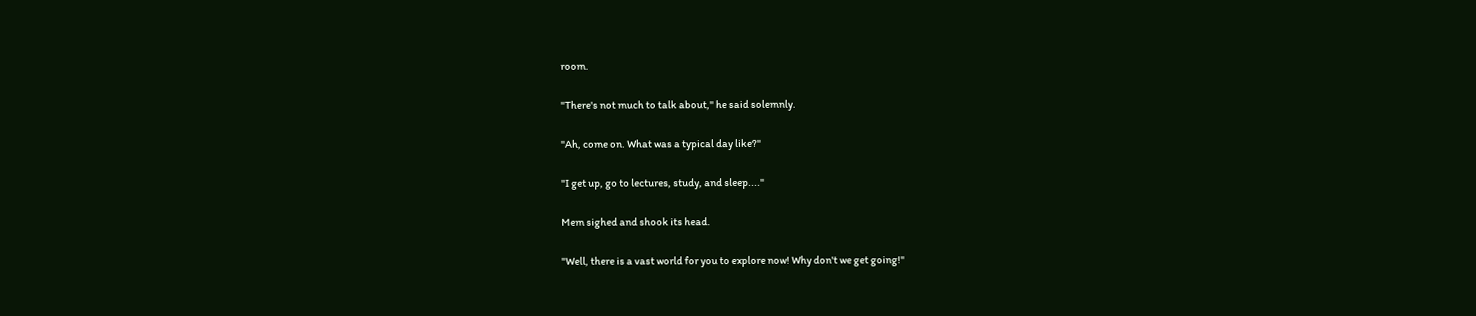room.

"There's not much to talk about," he said solemnly.

"Ah, come on. What was a typical day like?"

"I get up, go to lectures, study, and sleep...."

Mem sighed and shook its head.

"Well, there is a vast world for you to explore now! Why don't we get going!"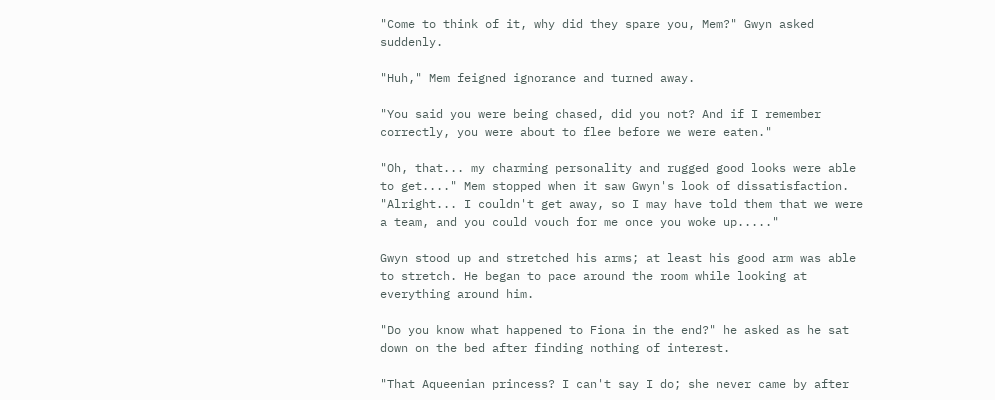"Come to think of it, why did they spare you, Mem?" Gwyn asked suddenly.

"Huh," Mem feigned ignorance and turned away.

"You said you were being chased, did you not? And if I remember correctly, you were about to flee before we were eaten."

"Oh, that... my charming personality and rugged good looks were able to get...." Mem stopped when it saw Gwyn's look of dissatisfaction. "Alright... I couldn't get away, so I may have told them that we were a team, and you could vouch for me once you woke up....."

Gwyn stood up and stretched his arms; at least his good arm was able to stretch. He began to pace around the room while looking at everything around him.

"Do you know what happened to Fiona in the end?" he asked as he sat down on the bed after finding nothing of interest.

"That Aqueenian princess? I can't say I do; she never came by after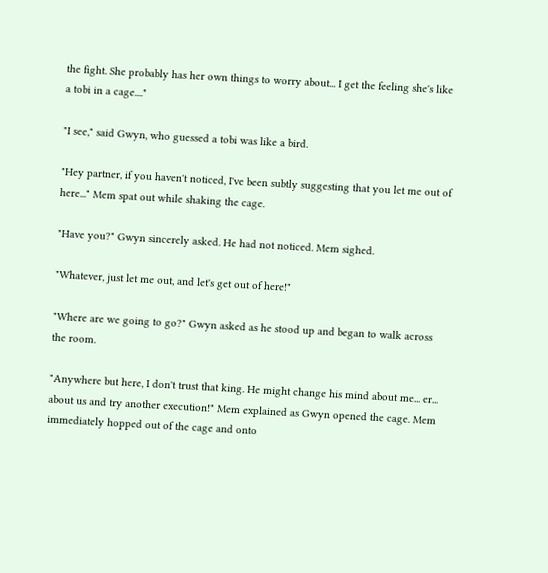the fight. She probably has her own things to worry about... I get the feeling she's like a tobi in a cage...."

"I see," said Gwyn, who guessed a tobi was like a bird.

"Hey partner, if you haven't noticed, I've been subtly suggesting that you let me out of here..." Mem spat out while shaking the cage.

"Have you?" Gwyn sincerely asked. He had not noticed. Mem sighed.

"Whatever, just let me out, and let's get out of here!"

"Where are we going to go?" Gwyn asked as he stood up and began to walk across the room.

"Anywhere but here, I don't trust that king. He might change his mind about me... er... about us and try another execution!" Mem explained as Gwyn opened the cage. Mem immediately hopped out of the cage and onto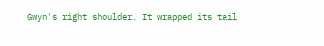Gwyn's right shoulder. It wrapped its tail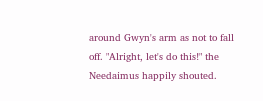around Gwyn's arm as not to fall off. "Alright, let's do this!" the Needaimus happily shouted.